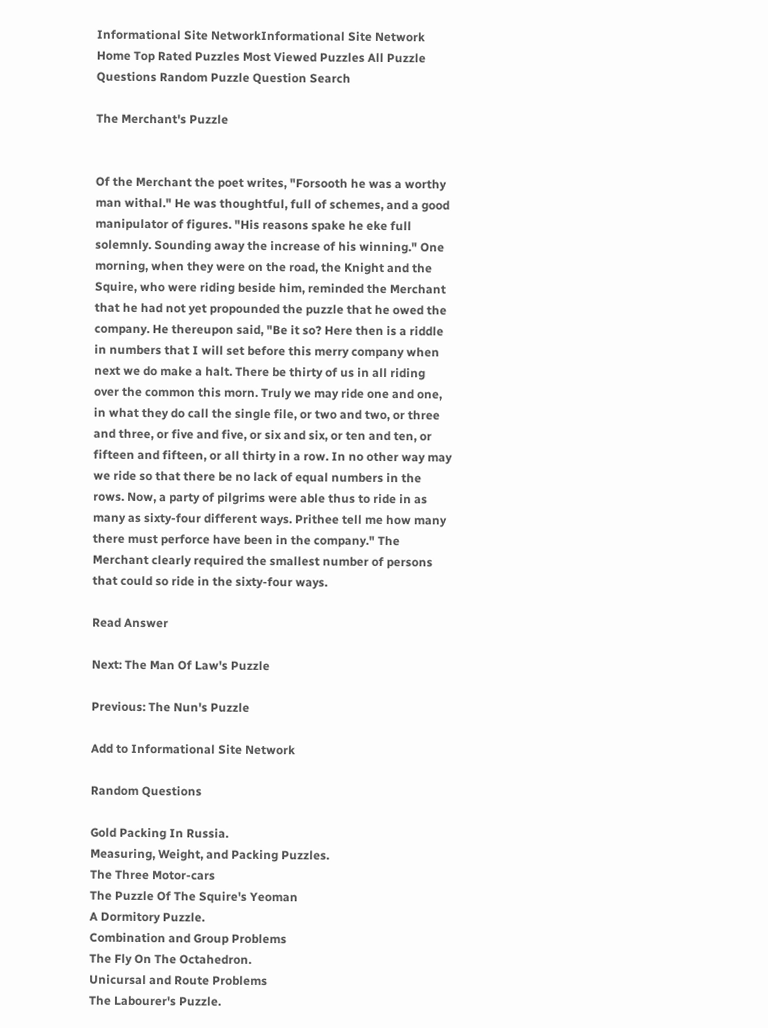Informational Site NetworkInformational Site Network
Home Top Rated Puzzles Most Viewed Puzzles All Puzzle Questions Random Puzzle Question Search

The Merchant's Puzzle


Of the Merchant the poet writes, "Forsooth he was a worthy man withal." He was thoughtful, full of schemes, and a good manipulator of figures. "His reasons spake he eke full solemnly. Sounding away the increase of his winning." One morning, when they were on the road, the Knight and the Squire, who were riding beside him, reminded the Merchant that he had not yet propounded the puzzle that he owed the company. He thereupon said, "Be it so? Here then is a riddle in numbers that I will set before this merry company when next we do make a halt. There be thirty of us in all riding over the common this morn. Truly we may ride one and one, in what they do call the single file, or two and two, or three and three, or five and five, or six and six, or ten and ten, or fifteen and fifteen, or all thirty in a row. In no other way may we ride so that there be no lack of equal numbers in the rows. Now, a party of pilgrims were able thus to ride in as many as sixty-four different ways. Prithee tell me how many there must perforce have been in the company." The Merchant clearly required the smallest number of persons that could so ride in the sixty-four ways.

Read Answer

Next: The Man Of Law's Puzzle

Previous: The Nun's Puzzle

Add to Informational Site Network

Random Questions

Gold Packing In Russia.
Measuring, Weight, and Packing Puzzles.
The Three Motor-cars
The Puzzle Of The Squire's Yeoman
A Dormitory Puzzle.
Combination and Group Problems
The Fly On The Octahedron.
Unicursal and Route Problems
The Labourer's Puzzle.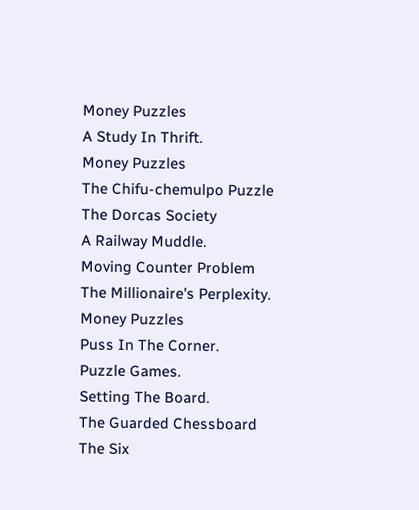Money Puzzles
A Study In Thrift.
Money Puzzles
The Chifu-chemulpo Puzzle
The Dorcas Society
A Railway Muddle.
Moving Counter Problem
The Millionaire's Perplexity.
Money Puzzles
Puss In The Corner.
Puzzle Games.
Setting The Board.
The Guarded Chessboard
The Six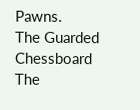Pawns.
The Guarded Chessboard
The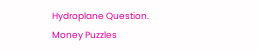Hydroplane Question.
Money Puzzles